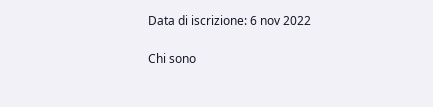Data di iscrizione: 6 nov 2022

Chi sono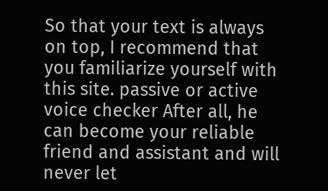So that your text is always on top, I recommend that you familiarize yourself with this site. passive or active voice checker After all, he can become your reliable friend and assistant and will never let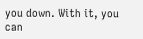you down. With it, you can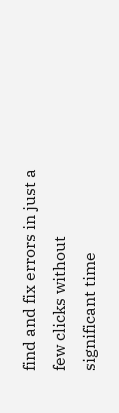find and fix errors in just a few clicks without significant time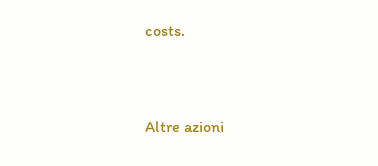costs.



Altre azioni